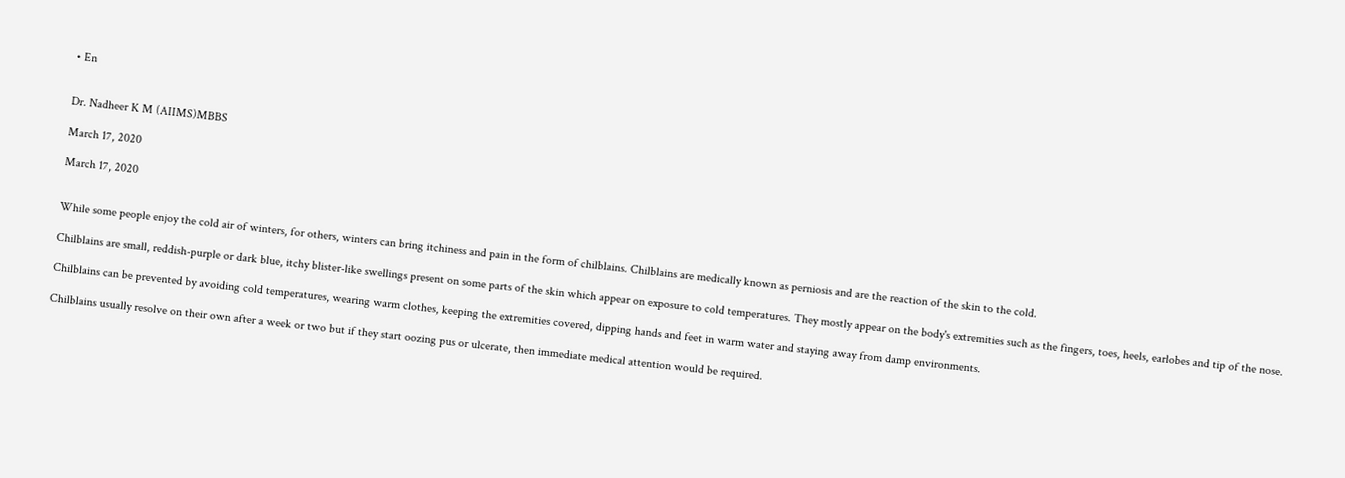• En


Dr. Nadheer K M (AIIMS)MBBS

March 17, 2020

March 17, 2020


While some people enjoy the cold air of winters, for others, winters can bring itchiness and pain in the form of chilblains. Chilblains are medically known as perniosis and are the reaction of the skin to the cold.

Chilblains are small, reddish-purple or dark blue, itchy blister-like swellings present on some parts of the skin which appear on exposure to cold temperatures. They mostly appear on the body's extremities such as the fingers, toes, heels, earlobes and tip of the nose.

Chilblains can be prevented by avoiding cold temperatures, wearing warm clothes, keeping the extremities covered, dipping hands and feet in warm water and staying away from damp environments.

Chilblains usually resolve on their own after a week or two but if they start oozing pus or ulcerate, then immediate medical attention would be required.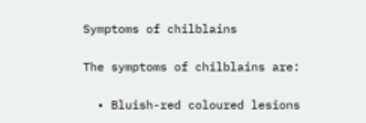Symptoms of chilblains

The symptoms of chilblains are:

  • Bluish-red coloured lesions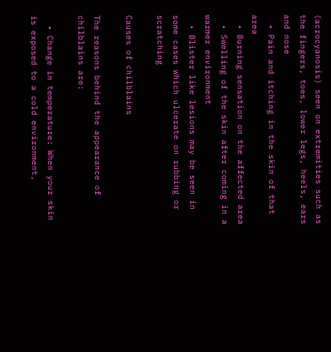(acrocyanosis) seen on extremities such as the fingers, toes, lower legs, heels, ears and nose
  • Pain and itching in the skin of that area
  • Burning sensation on the affected area
  • Swelling of the skin after coming in a warmer environment
  • Blister like lesions may be seen in some cases which ulcerate on rubbing or scratching

Causes of chilblains

The reasons behind the appearance of chilblains are:

  • Change in temperature: When your skin is exposed to a cold environment,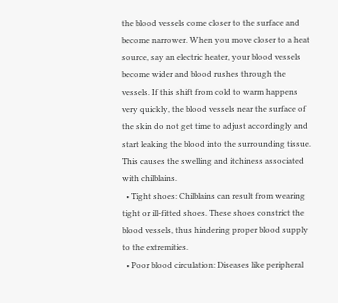the blood vessels come closer to the surface and become narrower. When you move closer to a heat source, say an electric heater, your blood vessels become wider and blood rushes through the vessels. If this shift from cold to warm happens very quickly, the blood vessels near the surface of the skin do not get time to adjust accordingly and start leaking the blood into the surrounding tissue. This causes the swelling and itchiness associated with chilblains.
  • Tight shoes: Chilblains can result from wearing tight or ill-fitted shoes. These shoes constrict the blood vessels, thus hindering proper blood supply to the extremities.
  • Poor blood circulation: Diseases like peripheral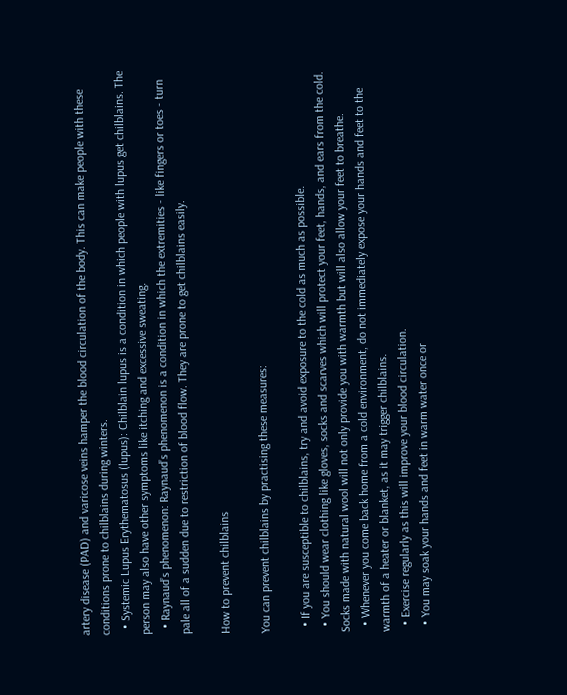artery disease (PAD) and varicose veins hamper the blood circulation of the body. This can make people with these conditions prone to chilblains during winters.
  • Systemic Lupus Erythematosus (lupus): Chilblain lupus is a condition in which people with lupus get chilblains. The person may also have other symptoms like itching and excessive sweating.
  • Raynaud’s phenomenon: Raynaud’s phenomenon is a condition in which the extremities - like fingers or toes - turn pale all of a sudden due to restriction of blood flow. They are prone to get chilblains easily.

How to prevent chilblains

You can prevent chilblains by practising these measures:

  • If you are susceptible to chilblains, try and avoid exposure to the cold as much as possible.
  • You should wear clothing like gloves, socks and scarves which will protect your feet, hands, and ears from the cold. Socks made with natural wool will not only provide you with warmth but will also allow your feet to breathe.
  • Whenever you come back home from a cold environment, do not immediately expose your hands and feet to the warmth of a heater or blanket, as it may trigger chilblains.
  • Exercise regularly as this will improve your blood circulation.
  • You may soak your hands and feet in warm water once or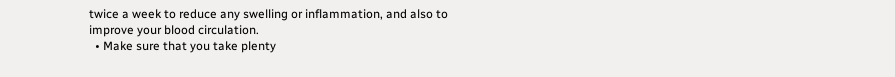twice a week to reduce any swelling or inflammation, and also to improve your blood circulation.
  • Make sure that you take plenty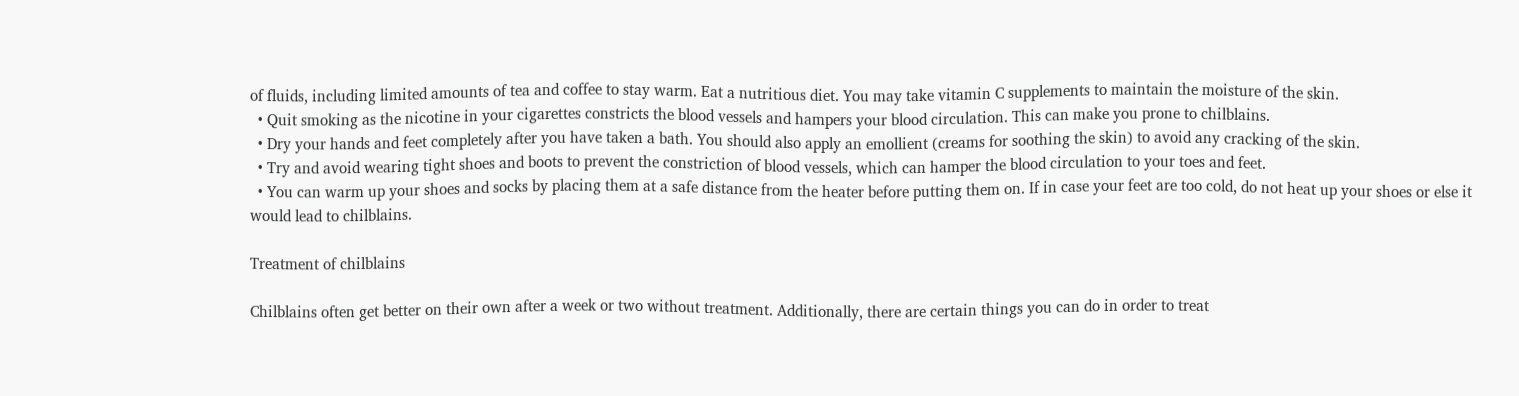of fluids, including limited amounts of tea and coffee to stay warm. Eat a nutritious diet. You may take vitamin C supplements to maintain the moisture of the skin.
  • Quit smoking as the nicotine in your cigarettes constricts the blood vessels and hampers your blood circulation. This can make you prone to chilblains.
  • Dry your hands and feet completely after you have taken a bath. You should also apply an emollient (creams for soothing the skin) to avoid any cracking of the skin.
  • Try and avoid wearing tight shoes and boots to prevent the constriction of blood vessels, which can hamper the blood circulation to your toes and feet.
  • You can warm up your shoes and socks by placing them at a safe distance from the heater before putting them on. If in case your feet are too cold, do not heat up your shoes or else it would lead to chilblains.

Treatment of chilblains

Chilblains often get better on their own after a week or two without treatment. Additionally, there are certain things you can do in order to treat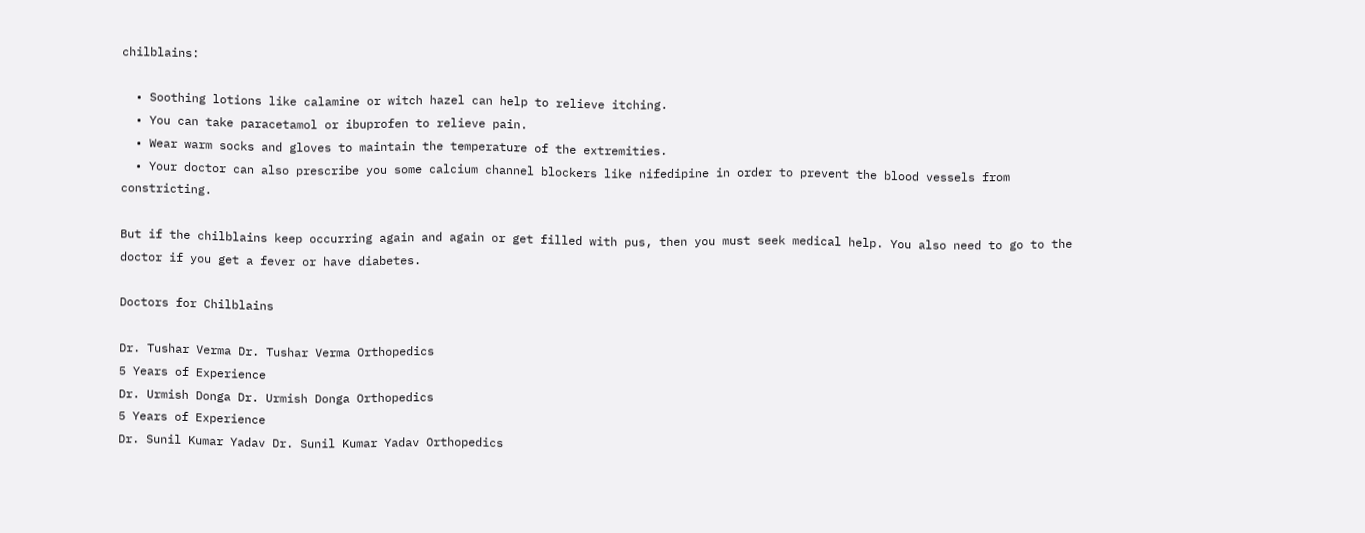chilblains:

  • Soothing lotions like calamine or witch hazel can help to relieve itching.
  • You can take paracetamol or ibuprofen to relieve pain.
  • Wear warm socks and gloves to maintain the temperature of the extremities.
  • Your doctor can also prescribe you some calcium channel blockers like nifedipine in order to prevent the blood vessels from constricting.

But if the chilblains keep occurring again and again or get filled with pus, then you must seek medical help. You also need to go to the doctor if you get a fever or have diabetes.

Doctors for Chilblains

Dr. Tushar Verma Dr. Tushar Verma Orthopedics
5 Years of Experience
Dr. Urmish Donga Dr. Urmish Donga Orthopedics
5 Years of Experience
Dr. Sunil Kumar Yadav Dr. Sunil Kumar Yadav Orthopedics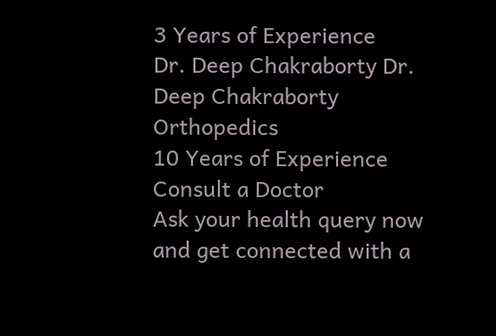3 Years of Experience
Dr. Deep Chakraborty Dr. Deep Chakraborty Orthopedics
10 Years of Experience
Consult a Doctor
Ask your health query now and get connected with a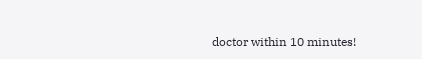doctor within 10 minutes!